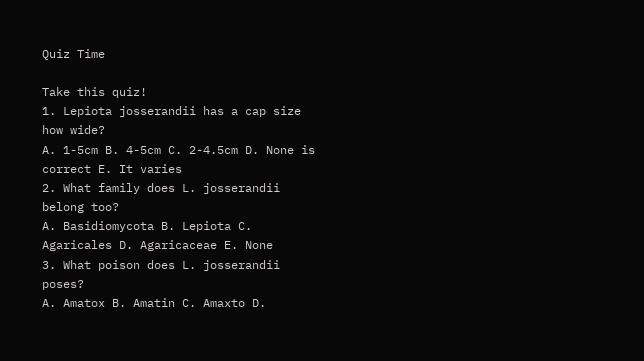Quiz Time

Take this quiz!
1. Lepiota josserandii has a cap size how wide?
A. 1-5cm B. 4-5cm C. 2-4.5cm D. None is correct E. It varies
2. What family does L. josserandii belong too?
A. Basidiomycota B. Lepiota C. Agaricales D. Agaricaceae E. None
3. What poison does L. josserandii poses?
A. Amatox B. Amatin C. Amaxto D.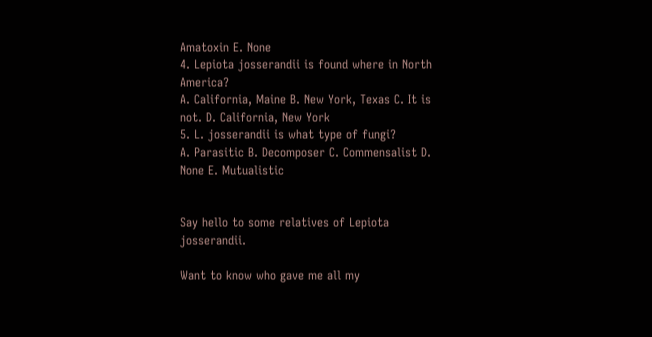Amatoxin E. None
4. Lepiota josserandii is found where in North America?
A. California, Maine B. New York, Texas C. It is not. D. California, New York
5. L. josserandii is what type of fungi?
A. Parasitic B. Decomposer C. Commensalist D. None E. Mutualistic


Say hello to some relatives of Lepiota josserandii.

Want to know who gave me all my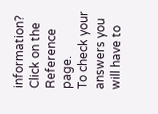information? Click on the Reference page.
To check your answers you will have to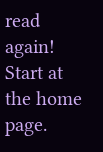read again! Start at the home page.